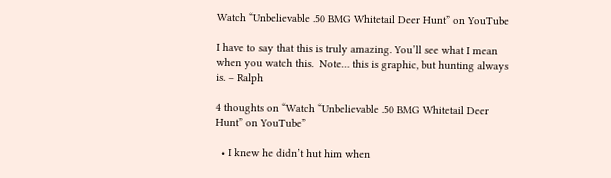Watch “Unbelievable .50 BMG Whitetail Deer Hunt” on YouTube

I have to say that this is truly amazing. You’ll see what I mean when you watch this.  Note… this is graphic, but hunting always is. – Ralph

4 thoughts on “Watch “Unbelievable .50 BMG Whitetail Deer Hunt” on YouTube”

  • I knew he didn’t hut him when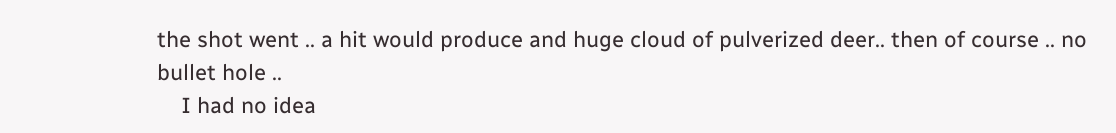the shot went .. a hit would produce and huge cloud of pulverized deer.. then of course .. no bullet hole ..
    I had no idea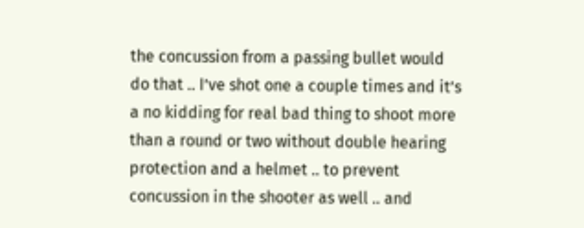the concussion from a passing bullet would do that .. I’ve shot one a couple times and it’s a no kidding for real bad thing to shoot more than a round or two without double hearing protection and a helmet .. to prevent concussion in the shooter as well .. and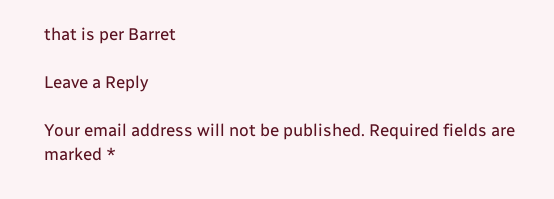that is per Barret

Leave a Reply

Your email address will not be published. Required fields are marked *